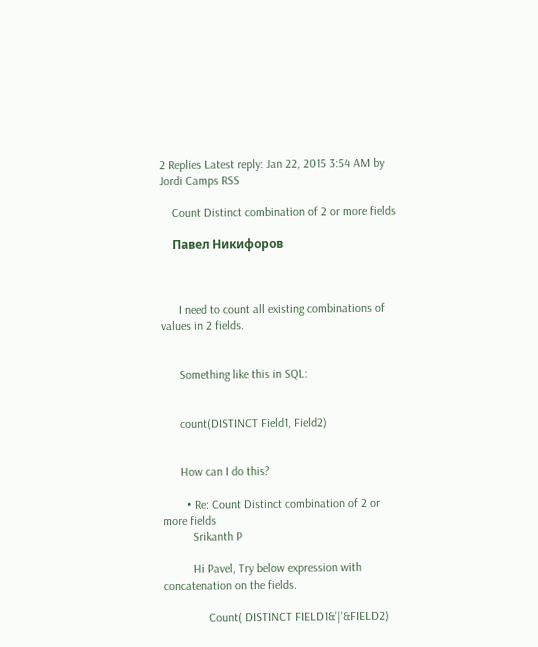2 Replies Latest reply: Jan 22, 2015 3:54 AM by Jordi Camps RSS

    Count Distinct combination of 2 or more fields

    Павел Никифоров



      I need to count all existing combinations of values in 2 fields.


      Something like this in SQL:


      count(DISTINCT Field1, Field2)


      How can I do this?

        • Re: Count Distinct combination of 2 or more fields
          Srikanth P

          Hi Pavel, Try below expression with concatenation on the fields.

               Count( DISTINCT FIELD1&'|'&FIELD2)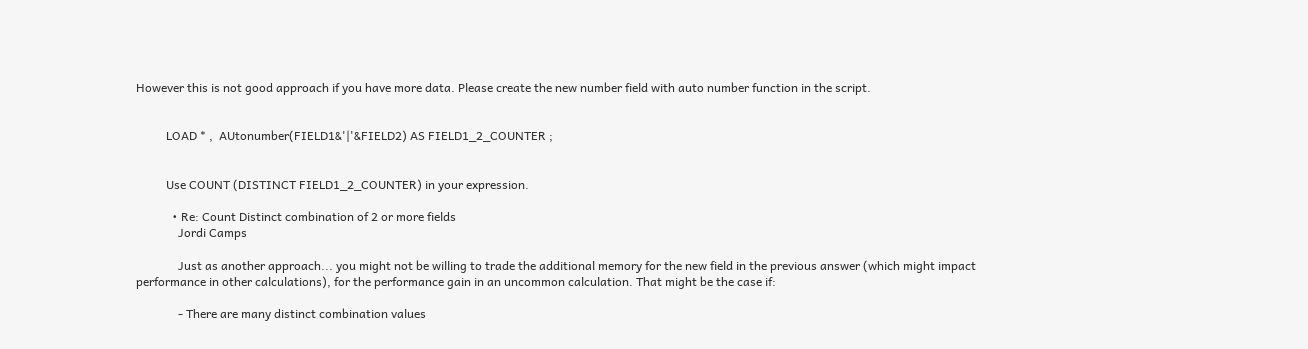However this is not good approach if you have more data. Please create the new number field with auto number function in the script.


          LOAD * ,  AUtonumber(FIELD1&'|'&FIELD2) AS FIELD1_2_COUNTER ;


          Use COUNT (DISTINCT FIELD1_2_COUNTER) in your expression.

            • Re: Count Distinct combination of 2 or more fields
              Jordi Camps

              Just as another approach... you might not be willing to trade the additional memory for the new field in the previous answer (which might impact performance in other calculations), for the performance gain in an uncommon calculation. That might be the case if:

              - There are many distinct combination values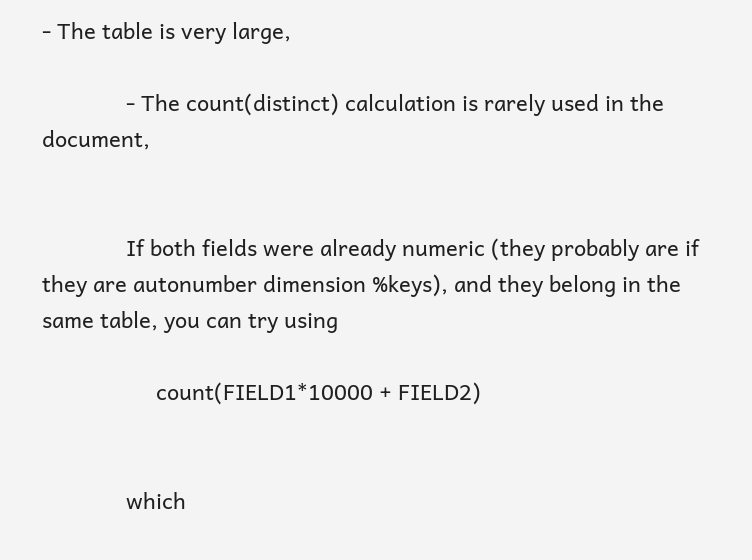- The table is very large,

              - The count(distinct) calculation is rarely used in the document,


              If both fields were already numeric (they probably are if they are autonumber dimension %keys), and they belong in the same table, you can try using

                   count(FIELD1*10000 + FIELD2)


              which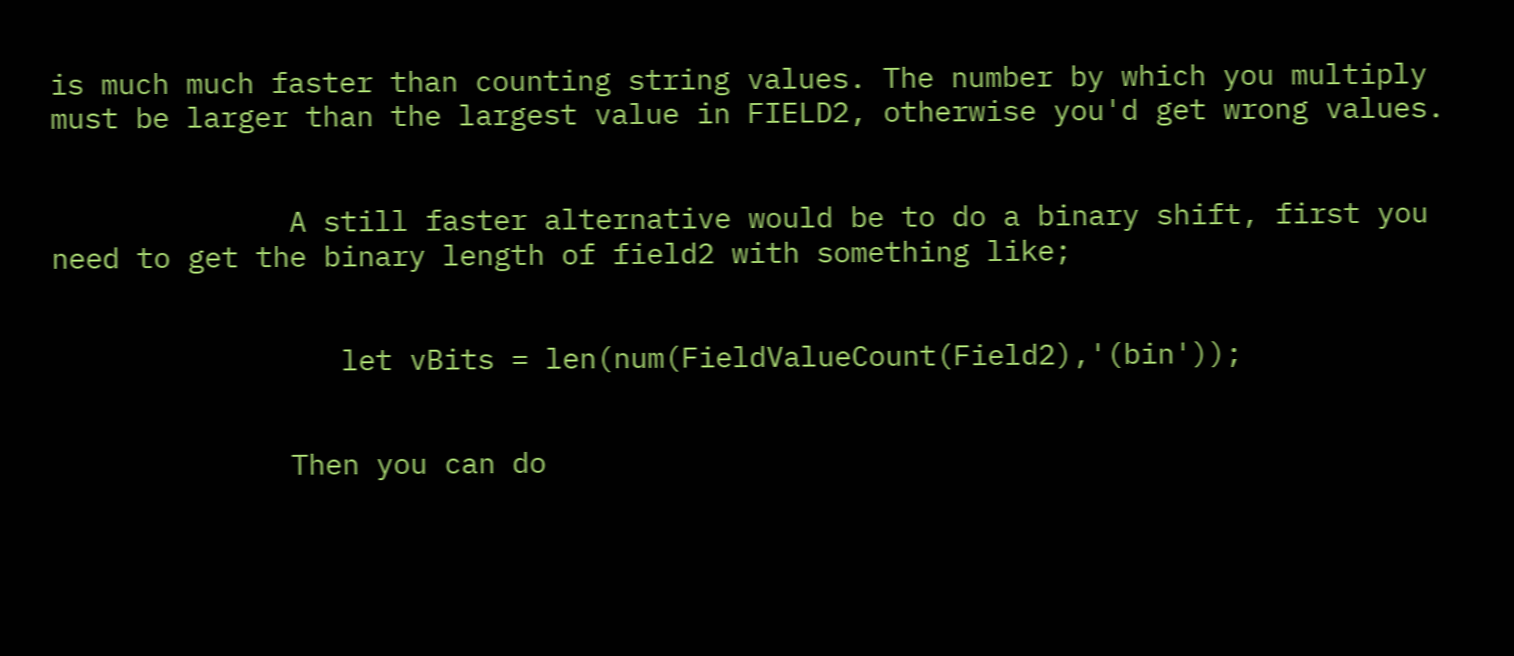is much much faster than counting string values. The number by which you multiply must be larger than the largest value in FIELD2, otherwise you'd get wrong values.


              A still faster alternative would be to do a binary shift, first you need to get the binary length of field2 with something like;


                 let vBits = len(num(FieldValueCount(Field2),'(bin'));


              Then you can do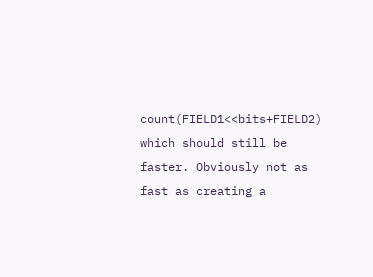count(FIELD1<<bits+FIELD2) which should still be faster. Obviously not as fast as creating a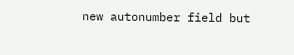new autonumber field but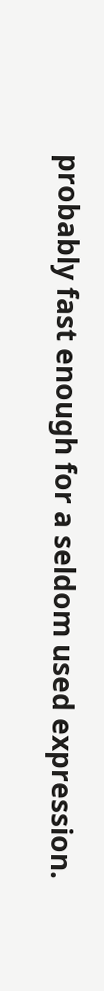probably fast enough for a seldom used expression.